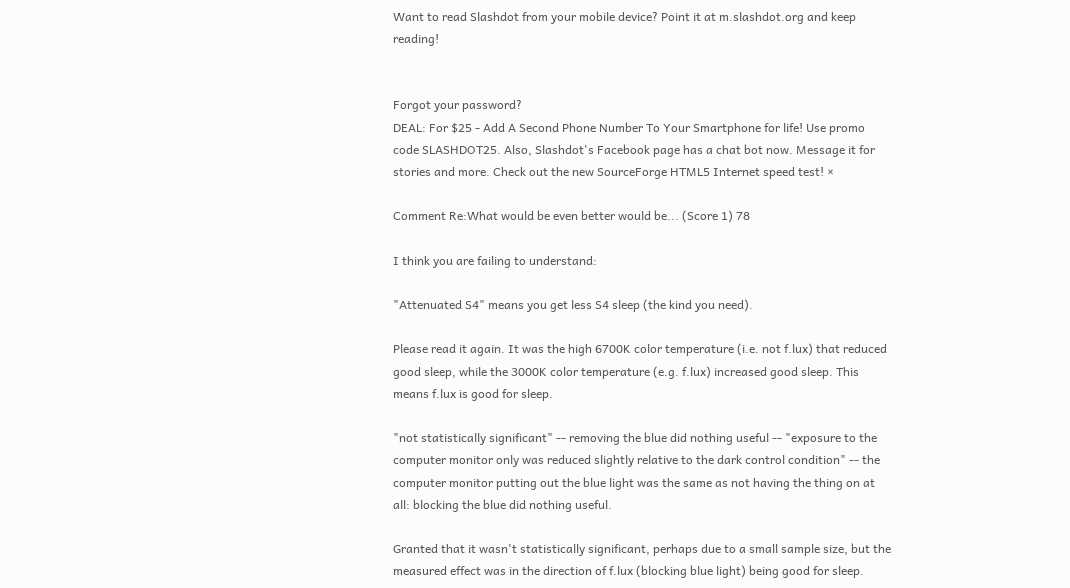Want to read Slashdot from your mobile device? Point it at m.slashdot.org and keep reading!


Forgot your password?
DEAL: For $25 - Add A Second Phone Number To Your Smartphone for life! Use promo code SLASHDOT25. Also, Slashdot's Facebook page has a chat bot now. Message it for stories and more. Check out the new SourceForge HTML5 Internet speed test! ×

Comment Re:What would be even better would be... (Score 1) 78

I think you are failing to understand:

"Attenuated S4" means you get less S4 sleep (the kind you need).

Please read it again. It was the high 6700K color temperature (i.e. not f.lux) that reduced good sleep, while the 3000K color temperature (e.g. f.lux) increased good sleep. This means f.lux is good for sleep.

"not statistically significant" -- removing the blue did nothing useful -- "exposure to the computer monitor only was reduced slightly relative to the dark control condition" -- the computer monitor putting out the blue light was the same as not having the thing on at all: blocking the blue did nothing useful.

Granted that it wasn't statistically significant, perhaps due to a small sample size, but the measured effect was in the direction of f.lux (blocking blue light) being good for sleep.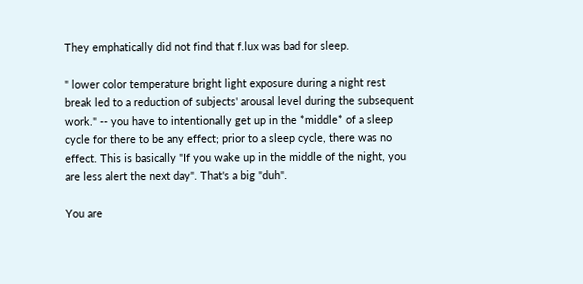They emphatically did not find that f.lux was bad for sleep.

" lower color temperature bright light exposure during a night rest break led to a reduction of subjects' arousal level during the subsequent work." -- you have to intentionally get up in the *middle* of a sleep cycle for there to be any effect; prior to a sleep cycle, there was no effect. This is basically "If you wake up in the middle of the night, you are less alert the next day". That's a big "duh".

You are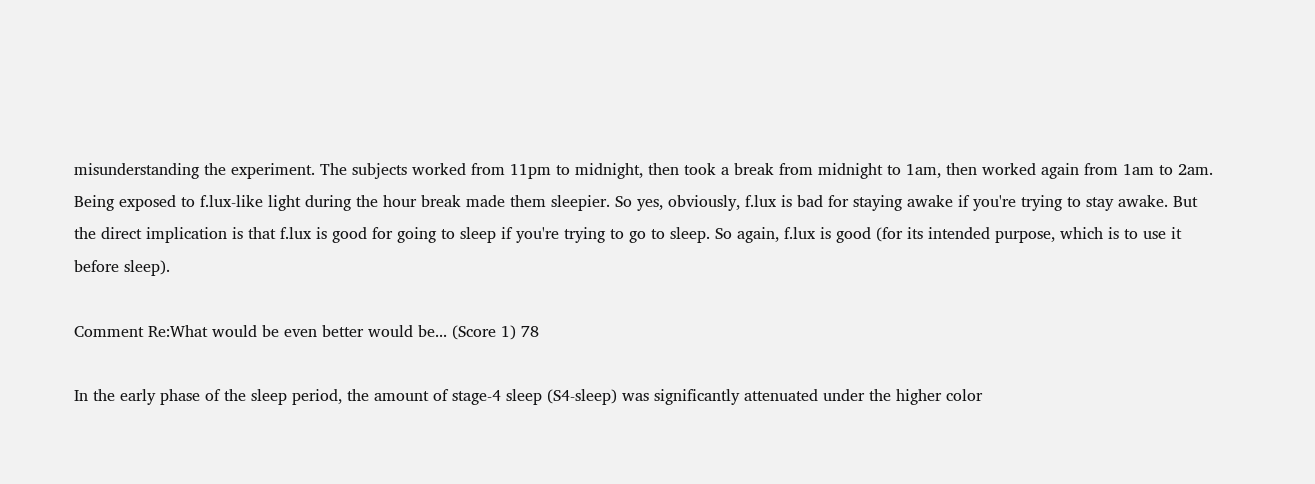misunderstanding the experiment. The subjects worked from 11pm to midnight, then took a break from midnight to 1am, then worked again from 1am to 2am. Being exposed to f.lux-like light during the hour break made them sleepier. So yes, obviously, f.lux is bad for staying awake if you're trying to stay awake. But the direct implication is that f.lux is good for going to sleep if you're trying to go to sleep. So again, f.lux is good (for its intended purpose, which is to use it before sleep).

Comment Re:What would be even better would be... (Score 1) 78

In the early phase of the sleep period, the amount of stage-4 sleep (S4-sleep) was significantly attenuated under the higher color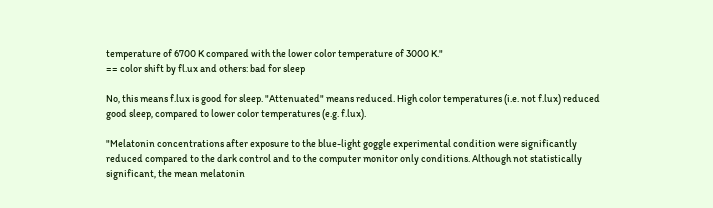temperature of 6700 K compared with the lower color temperature of 3000 K."
== color shift by fl.ux and others: bad for sleep

No, this means f.lux is good for sleep. "Attenuated" means reduced. High color temperatures (i.e. not f.lux) reduced good sleep, compared to lower color temperatures (e.g. f.lux).

"Melatonin concentrations after exposure to the blue-light goggle experimental condition were significantly reduced compared to the dark control and to the computer monitor only conditions. Although not statistically significant, the mean melatonin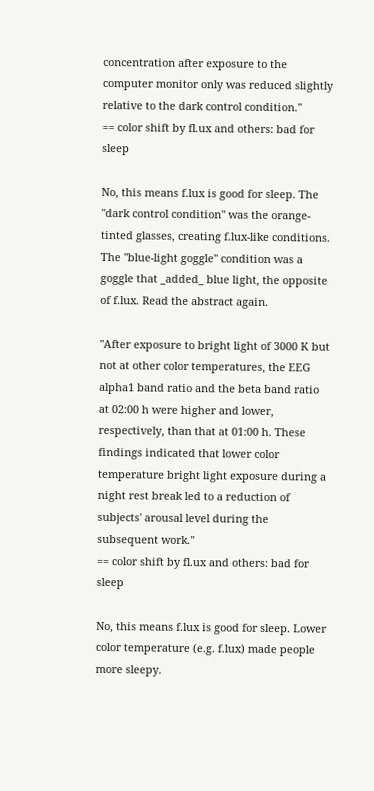concentration after exposure to the computer monitor only was reduced slightly relative to the dark control condition."
== color shift by fl.ux and others: bad for sleep

No, this means f.lux is good for sleep. The "dark control condition" was the orange-tinted glasses, creating f.lux-like conditions. The "blue-light goggle" condition was a goggle that _added_ blue light, the opposite of f.lux. Read the abstract again.

"After exposure to bright light of 3000 K but not at other color temperatures, the EEG alpha1 band ratio and the beta band ratio at 02:00 h were higher and lower, respectively, than that at 01:00 h. These findings indicated that lower color temperature bright light exposure during a night rest break led to a reduction of subjects' arousal level during the subsequent work."
== color shift by fl.ux and others: bad for sleep

No, this means f.lux is good for sleep. Lower color temperature (e.g. f.lux) made people more sleepy.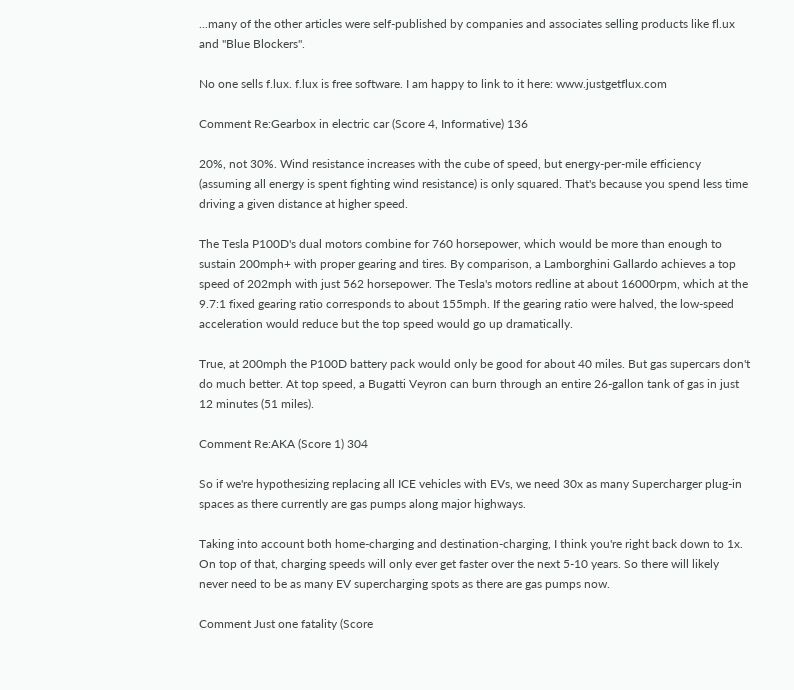...many of the other articles were self-published by companies and associates selling products like fl.ux and "Blue Blockers".

No one sells f.lux. f.lux is free software. I am happy to link to it here: www.justgetflux.com

Comment Re:Gearbox in electric car (Score 4, Informative) 136

20%, not 30%. Wind resistance increases with the cube of speed, but energy-per-mile efficiency (assuming all energy is spent fighting wind resistance) is only squared. That's because you spend less time driving a given distance at higher speed.

The Tesla P100D's dual motors combine for 760 horsepower, which would be more than enough to sustain 200mph+ with proper gearing and tires. By comparison, a Lamborghini Gallardo achieves a top speed of 202mph with just 562 horsepower. The Tesla's motors redline at about 16000rpm, which at the 9.7:1 fixed gearing ratio corresponds to about 155mph. If the gearing ratio were halved, the low-speed acceleration would reduce but the top speed would go up dramatically.

True, at 200mph the P100D battery pack would only be good for about 40 miles. But gas supercars don't do much better. At top speed, a Bugatti Veyron can burn through an entire 26-gallon tank of gas in just 12 minutes (51 miles).

Comment Re:AKA (Score 1) 304

So if we're hypothesizing replacing all ICE vehicles with EVs, we need 30x as many Supercharger plug-in spaces as there currently are gas pumps along major highways.

Taking into account both home-charging and destination-charging, I think you're right back down to 1x. On top of that, charging speeds will only ever get faster over the next 5-10 years. So there will likely never need to be as many EV supercharging spots as there are gas pumps now.

Comment Just one fatality (Score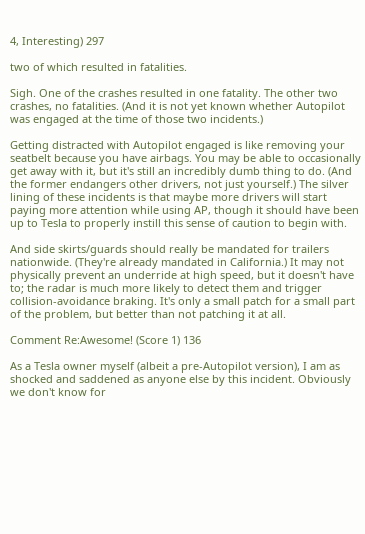4, Interesting) 297

two of which resulted in fatalities.

Sigh. One of the crashes resulted in one fatality. The other two crashes, no fatalities. (And it is not yet known whether Autopilot was engaged at the time of those two incidents.)

Getting distracted with Autopilot engaged is like removing your seatbelt because you have airbags. You may be able to occasionally get away with it, but it's still an incredibly dumb thing to do. (And the former endangers other drivers, not just yourself.) The silver lining of these incidents is that maybe more drivers will start paying more attention while using AP, though it should have been up to Tesla to properly instill this sense of caution to begin with.

And side skirts/guards should really be mandated for trailers nationwide. (They're already mandated in California.) It may not physically prevent an underride at high speed, but it doesn't have to; the radar is much more likely to detect them and trigger collision-avoidance braking. It's only a small patch for a small part of the problem, but better than not patching it at all.

Comment Re:Awesome! (Score 1) 136

As a Tesla owner myself (albeit a pre-Autopilot version), I am as shocked and saddened as anyone else by this incident. Obviously we don't know for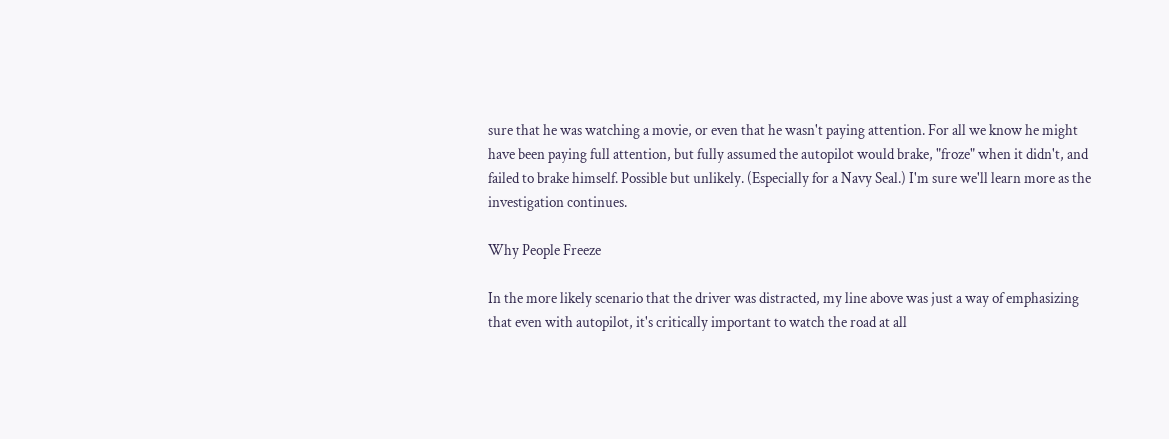sure that he was watching a movie, or even that he wasn't paying attention. For all we know he might have been paying full attention, but fully assumed the autopilot would brake, "froze" when it didn't, and failed to brake himself. Possible but unlikely. (Especially for a Navy Seal.) I'm sure we'll learn more as the investigation continues.

Why People Freeze

In the more likely scenario that the driver was distracted, my line above was just a way of emphasizing that even with autopilot, it's critically important to watch the road at all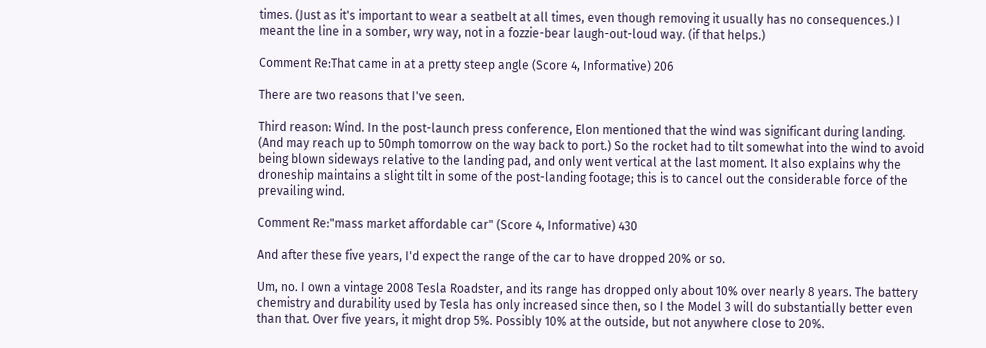times. (Just as it's important to wear a seatbelt at all times, even though removing it usually has no consequences.) I meant the line in a somber, wry way, not in a fozzie-bear laugh-out-loud way. (if that helps.)

Comment Re:That came in at a pretty steep angle (Score 4, Informative) 206

There are two reasons that I've seen.

Third reason: Wind. In the post-launch press conference, Elon mentioned that the wind was significant during landing. (And may reach up to 50mph tomorrow on the way back to port.) So the rocket had to tilt somewhat into the wind to avoid being blown sideways relative to the landing pad, and only went vertical at the last moment. It also explains why the droneship maintains a slight tilt in some of the post-landing footage; this is to cancel out the considerable force of the prevailing wind.

Comment Re:"mass market affordable car" (Score 4, Informative) 430

And after these five years, I'd expect the range of the car to have dropped 20% or so.

Um, no. I own a vintage 2008 Tesla Roadster, and its range has dropped only about 10% over nearly 8 years. The battery chemistry and durability used by Tesla has only increased since then, so I the Model 3 will do substantially better even than that. Over five years, it might drop 5%. Possibly 10% at the outside, but not anywhere close to 20%.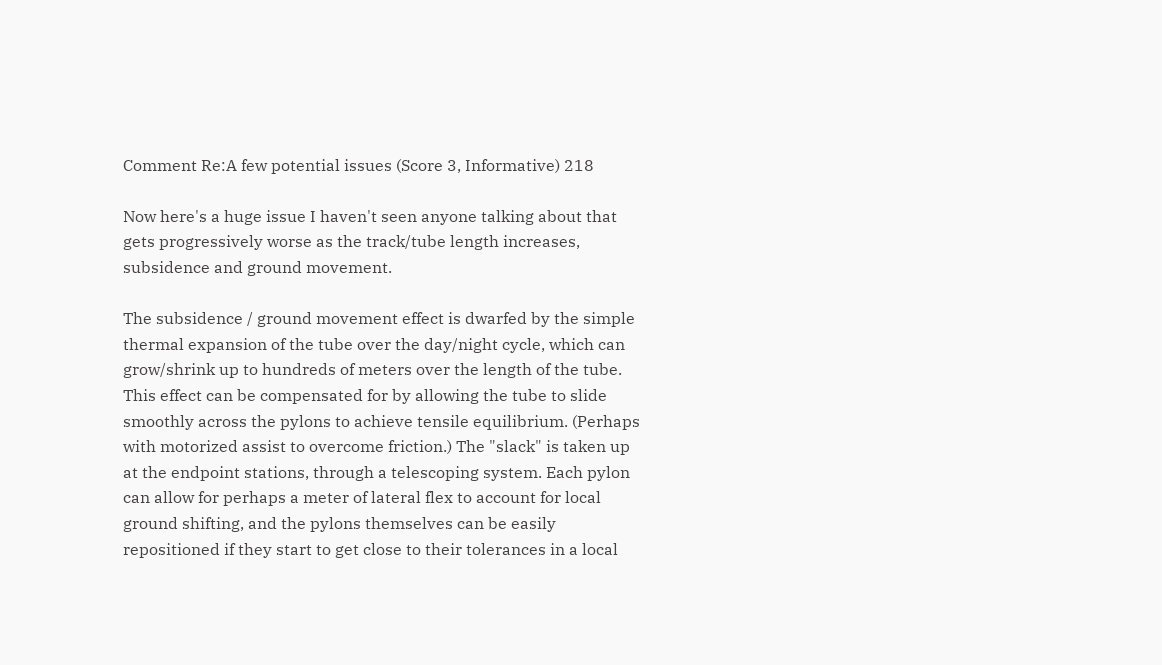Comment Re:A few potential issues (Score 3, Informative) 218

Now here's a huge issue I haven't seen anyone talking about that gets progressively worse as the track/tube length increases, subsidence and ground movement.

The subsidence / ground movement effect is dwarfed by the simple thermal expansion of the tube over the day/night cycle, which can grow/shrink up to hundreds of meters over the length of the tube. This effect can be compensated for by allowing the tube to slide smoothly across the pylons to achieve tensile equilibrium. (Perhaps with motorized assist to overcome friction.) The "slack" is taken up at the endpoint stations, through a telescoping system. Each pylon can allow for perhaps a meter of lateral flex to account for local ground shifting, and the pylons themselves can be easily repositioned if they start to get close to their tolerances in a local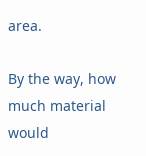area.

By the way, how much material would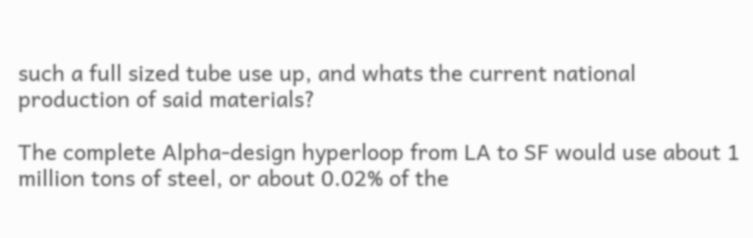such a full sized tube use up, and whats the current national production of said materials?

The complete Alpha-design hyperloop from LA to SF would use about 1 million tons of steel, or about 0.02% of the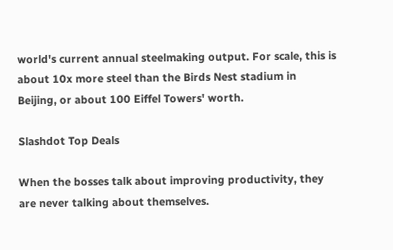world's current annual steelmaking output. For scale, this is about 10x more steel than the Birds Nest stadium in Beijing, or about 100 Eiffel Towers' worth.

Slashdot Top Deals

When the bosses talk about improving productivity, they are never talking about themselves.